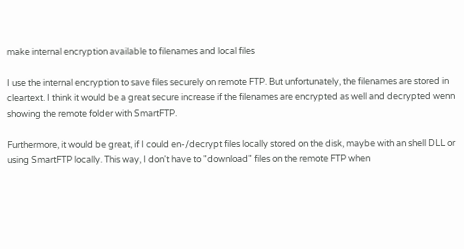make internal encryption available to filenames and local files

I use the internal encryption to save files securely on remote FTP. But unfortunately, the filenames are stored in cleartext. I think it would be a great secure increase if the filenames are encrypted as well and decrypted wenn showing the remote folder with SmartFTP.

Furthermore, it would be great, if I could en-/decrypt files locally stored on the disk, maybe with an shell DLL or using SmartFTP locally. This way, I don't have to "download" files on the remote FTP when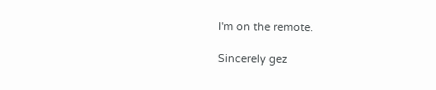I'm on the remote.

Sincerely gez